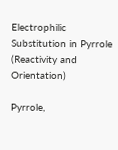Electrophilic Substitution in Pyrrole (Reactivity and Orientation)

Pyrrole,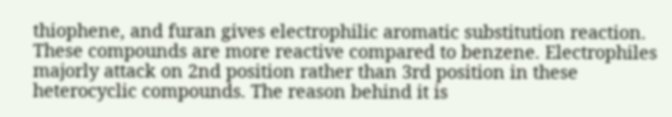thiophene, and furan gives electrophilic aromatic substitution reaction. These compounds are more reactive compared to benzene. Electrophiles majorly attack on 2nd position rather than 3rd position in these heterocyclic compounds. The reason behind it is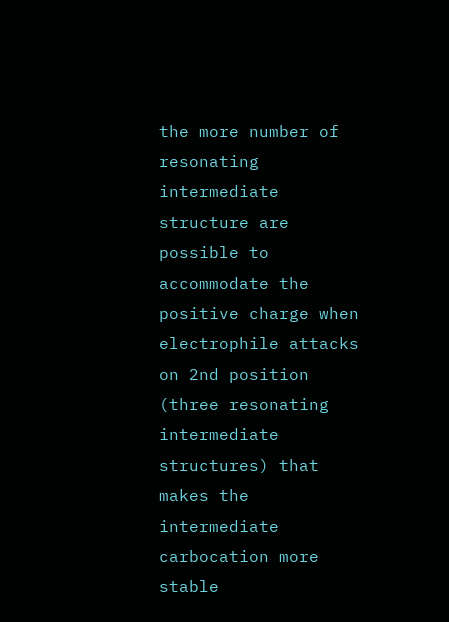the more number of resonating intermediate structure are possible to accommodate the positive charge when electrophile attacks on 2nd position (three resonating intermediate structures) that makes the intermediate carbocation more stable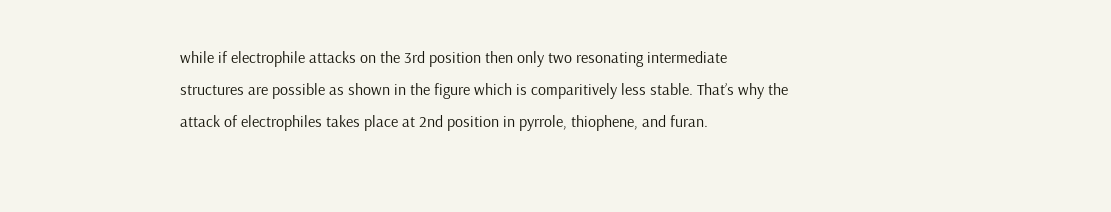while if electrophile attacks on the 3rd position then only two resonating intermediate structures are possible as shown in the figure which is comparitively less stable. That’s why the attack of electrophiles takes place at 2nd position in pyrrole, thiophene, and furan.